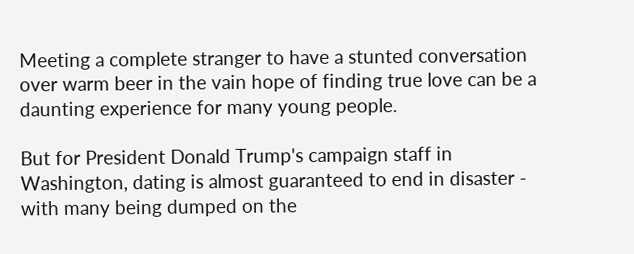Meeting a complete stranger to have a stunted conversation over warm beer in the vain hope of finding true love can be a daunting experience for many young people.

But for President Donald Trump's campaign staff in Washington, dating is almost guaranteed to end in disaster - with many being dumped on the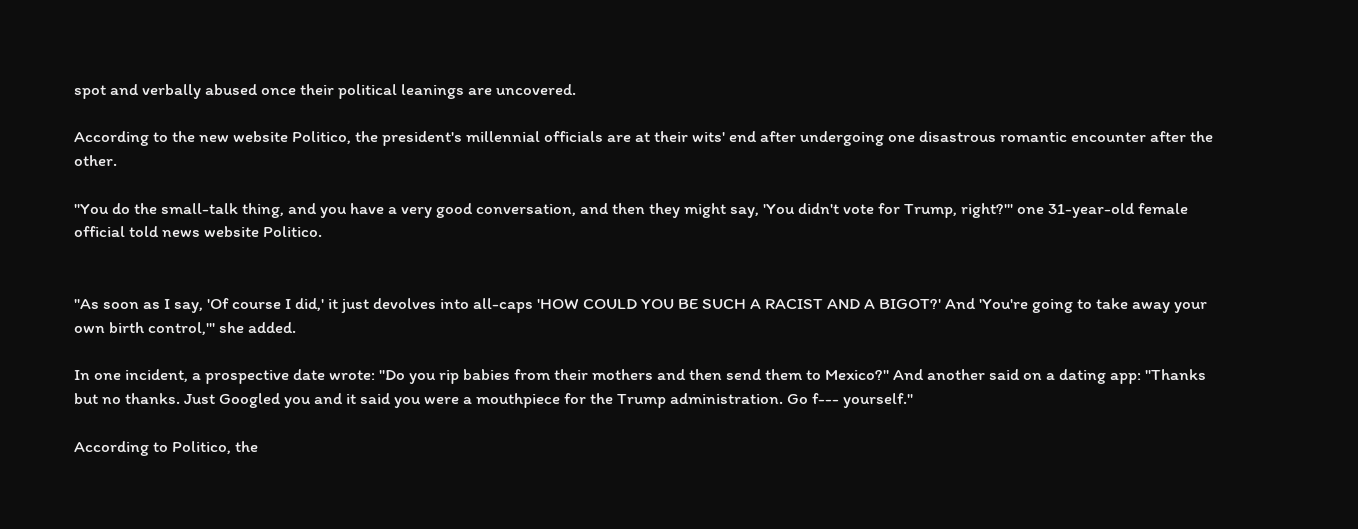spot and verbally abused once their political leanings are uncovered.

According to the new website Politico, the president's millennial officials are at their wits' end after undergoing one disastrous romantic encounter after the other.

"You do the small-talk thing, and you have a very good conversation, and then they might say, 'You didn't vote for Trump, right?'" one 31-year-old female official told news website Politico.


"As soon as I say, 'Of course I did,' it just devolves into all-caps 'HOW COULD YOU BE SUCH A RACIST AND A BIGOT?' And 'You're going to take away your own birth control,'" she added.

In one incident, a prospective date wrote: "Do you rip babies from their mothers and then send them to Mexico?" And another said on a dating app: "Thanks but no thanks. Just Googled you and it said you were a mouthpiece for the Trump administration. Go f--- yourself."

According to Politico, the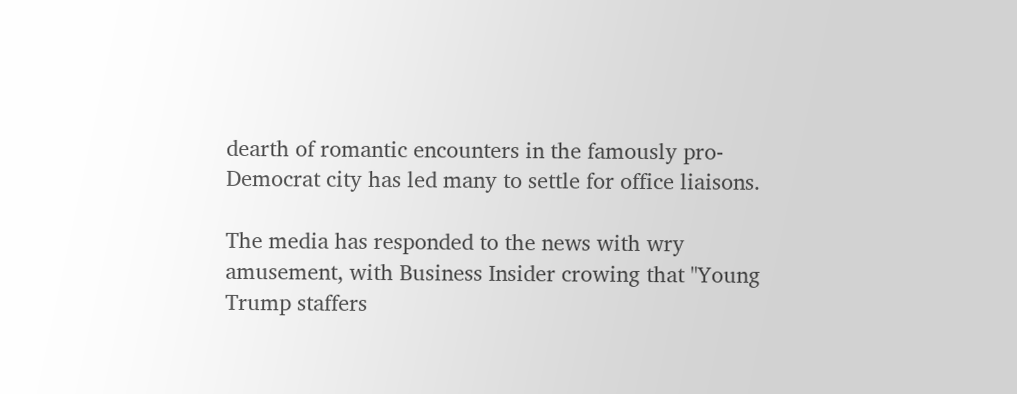dearth of romantic encounters in the famously pro-Democrat city has led many to settle for office liaisons.

The media has responded to the news with wry amusement, with Business Insider crowing that "Young Trump staffers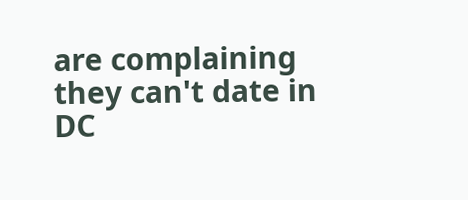are complaining they can't date in DC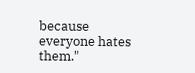because everyone hates them."